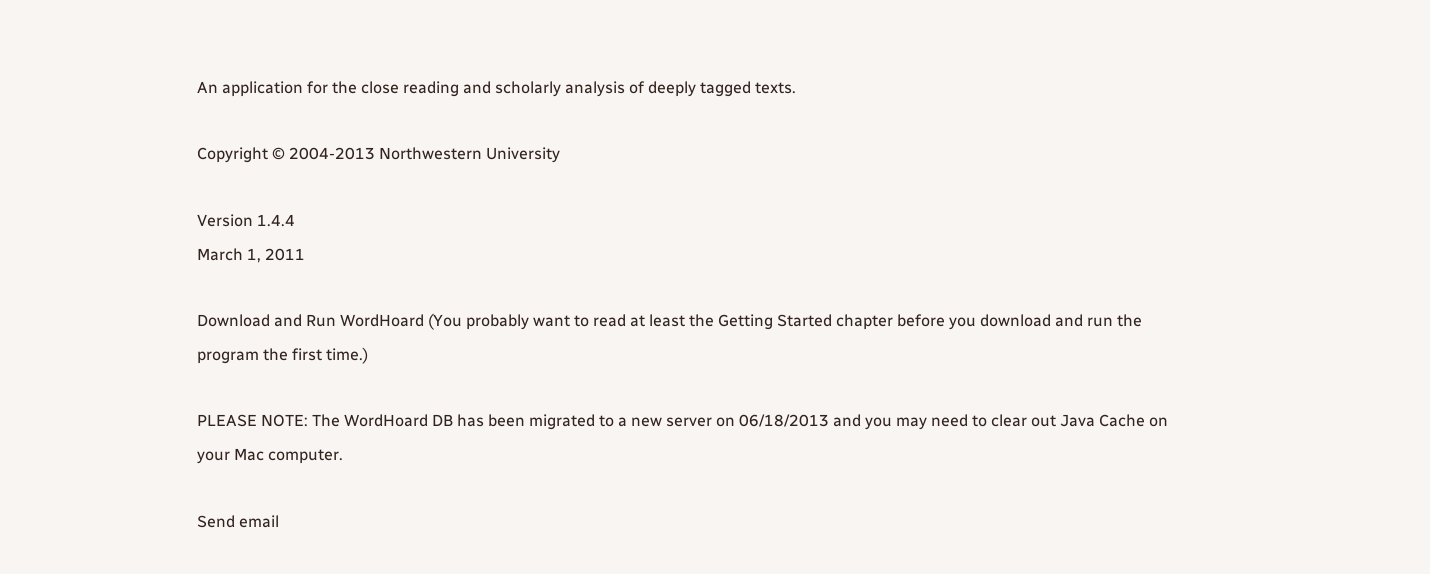An application for the close reading and scholarly analysis of deeply tagged texts.

Copyright © 2004-2013 Northwestern University

Version 1.4.4
March 1, 2011

Download and Run WordHoard (You probably want to read at least the Getting Started chapter before you download and run the program the first time.)

PLEASE NOTE: The WordHoard DB has been migrated to a new server on 06/18/2013 and you may need to clear out Java Cache on your Mac computer.

Send email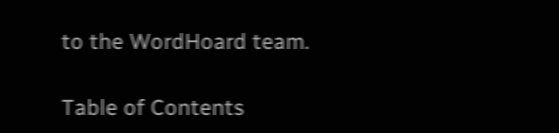to the WordHoard team.

Table of Contents